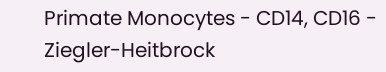Primate Monocytes - CD14, CD16 - Ziegler-Heitbrock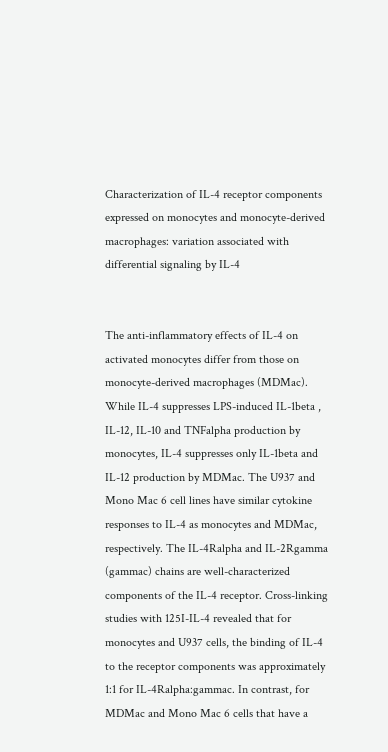Characterization of IL-4 receptor components expressed on monocytes and monocyte-derived macrophages: variation associated with differential signaling by IL-4


The anti-inflammatory effects of IL-4 on activated monocytes differ from those on monocyte-derived macrophages (MDMac). While IL-4 suppresses LPS-induced IL-1beta , IL-12, IL-10 and TNFalpha production by monocytes, IL-4 suppresses only IL-1beta and IL-12 production by MDMac. The U937 and Mono Mac 6 cell lines have similar cytokine responses to IL-4 as monocytes and MDMac, respectively. The IL-4Ralpha and IL-2Rgamma (gammac) chains are well-characterized components of the IL-4 receptor. Cross-linking studies with 125I-IL-4 revealed that for monocytes and U937 cells, the binding of IL-4 to the receptor components was approximately 1:1 for IL-4Ralpha:gammac. In contrast, for MDMac and Mono Mac 6 cells that have a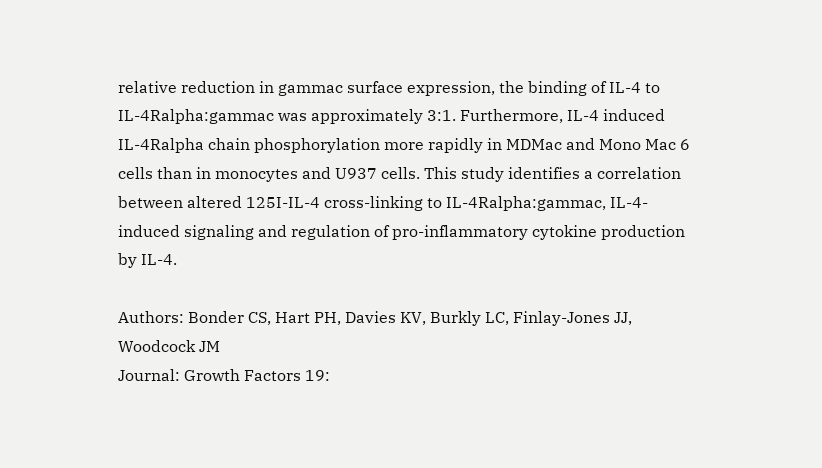relative reduction in gammac surface expression, the binding of IL-4 to IL-4Ralpha:gammac was approximately 3:1. Furthermore, IL-4 induced IL-4Ralpha chain phosphorylation more rapidly in MDMac and Mono Mac 6 cells than in monocytes and U937 cells. This study identifies a correlation between altered 125I-IL-4 cross-linking to IL-4Ralpha:gammac, IL-4-induced signaling and regulation of pro-inflammatory cytokine production by IL-4.

Authors: Bonder CS, Hart PH, Davies KV, Burkly LC, Finlay-Jones JJ, Woodcock JM
Journal: Growth Factors 19: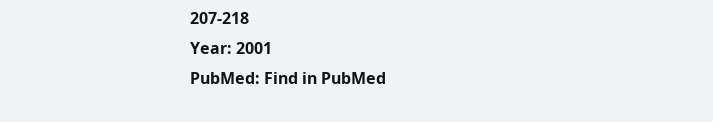207-218
Year: 2001
PubMed: Find in PubMed